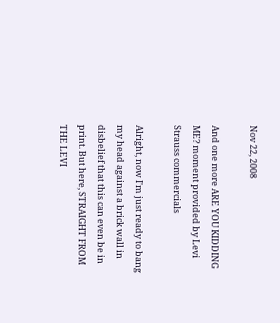Nov 22, 2008

And one more ARE YOU KIDDING ME? moment provided by Levi Strauss commercials

Alright, now I'm just ready to bang my head against a brick wall in disbelief that this can even be in print. But here, STRAIGHT FROM THE LEVI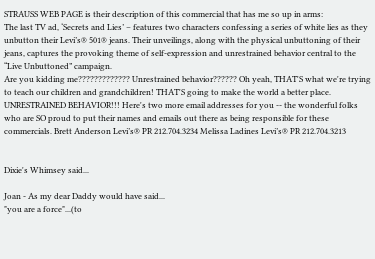STRAUSS WEB PAGE is their description of this commercial that has me so up in arms:
The last TV ad, ‘Secrets and Lies’ – features two characters confessing a series of white lies as they unbutton their Levi’s® 501® jeans. Their unveilings, along with the physical unbuttoning of their jeans, captures the provoking theme of self-expression and unrestrained behavior central to the “Live Unbuttoned” campaign.
Are you kidding me????????????? Unrestrained behavior?????? Oh yeah, THAT'S what we're trying to teach our children and grandchildren! THAT'S going to make the world a better place. UNRESTRAINED BEHAVIOR!!! Here's two more email addresses for you -- the wonderful folks who are SO proud to put their names and emails out there as being responsible for these commercials. Brett Anderson Levi’s® PR 212.704.3234 Melissa Ladines Levi’s® PR 212.704.3213


Dixie's Whimsey said...

Joan - As my dear Daddy would have said...
"you are a force"...(to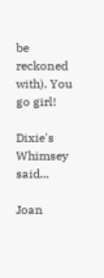be reckoned with). You go girl!

Dixie's Whimsey said...

Joan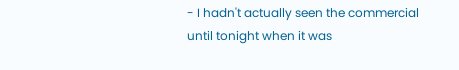- I hadn't actually seen the commercial until tonight when it was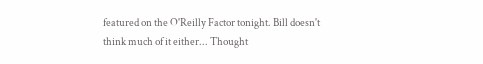featured on the O'Reilly Factor tonight. Bill doesn't think much of it either... Thought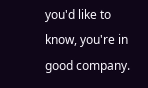you'd like to know, you're in good company.